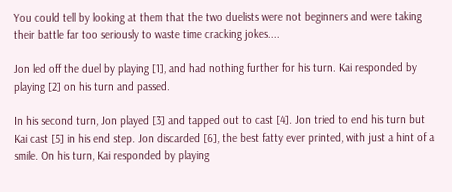You could tell by looking at them that the two duelists were not beginners and were taking their battle far too seriously to waste time cracking jokes....

Jon led off the duel by playing [1], and had nothing further for his turn. Kai responded by playing [2] on his turn and passed.

In his second turn, Jon played [3] and tapped out to cast [4]. Jon tried to end his turn but Kai cast [5] in his end step. Jon discarded [6], the best fatty ever printed, with just a hint of a smile. On his turn, Kai responded by playing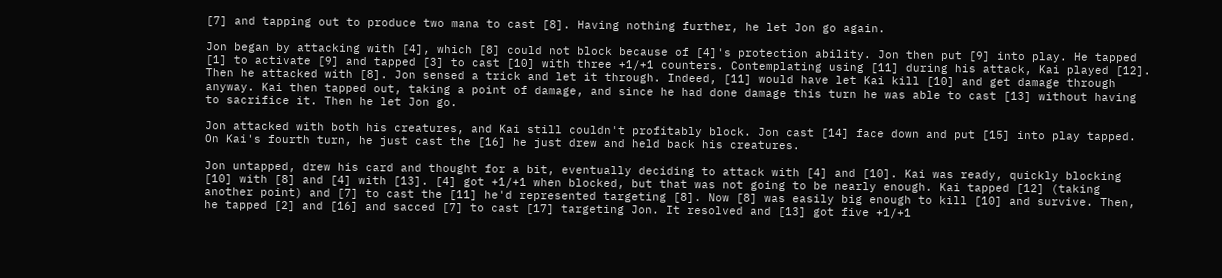[7] and tapping out to produce two mana to cast [8]. Having nothing further, he let Jon go again.

Jon began by attacking with [4], which [8] could not block because of [4]'s protection ability. Jon then put [9] into play. He tapped [1] to activate [9] and tapped [3] to cast [10] with three +1/+1 counters. Contemplating using [11] during his attack, Kai played [12]. Then he attacked with [8]. Jon sensed a trick and let it through. Indeed, [11] would have let Kai kill [10] and get damage through anyway. Kai then tapped out, taking a point of damage, and since he had done damage this turn he was able to cast [13] without having to sacrifice it. Then he let Jon go.

Jon attacked with both his creatures, and Kai still couldn't profitably block. Jon cast [14] face down and put [15] into play tapped. On Kai's fourth turn, he just cast the [16] he just drew and held back his creatures.

Jon untapped, drew his card and thought for a bit, eventually deciding to attack with [4] and [10]. Kai was ready, quickly blocking [10] with [8] and [4] with [13]. [4] got +1/+1 when blocked, but that was not going to be nearly enough. Kai tapped [12] (taking another point) and [7] to cast the [11] he'd represented targeting [8]. Now [8] was easily big enough to kill [10] and survive. Then, he tapped [2] and [16] and sacced [7] to cast [17] targeting Jon. It resolved and [13] got five +1/+1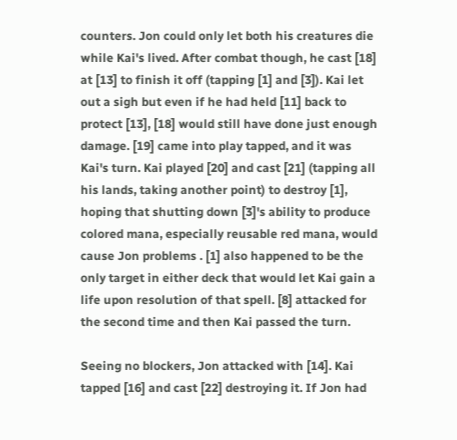counters. Jon could only let both his creatures die while Kai's lived. After combat though, he cast [18] at [13] to finish it off (tapping [1] and [3]). Kai let out a sigh but even if he had held [11] back to protect [13], [18] would still have done just enough damage. [19] came into play tapped, and it was Kai's turn. Kai played [20] and cast [21] (tapping all his lands, taking another point) to destroy [1], hoping that shutting down [3]'s ability to produce colored mana, especially reusable red mana, would cause Jon problems . [1] also happened to be the only target in either deck that would let Kai gain a life upon resolution of that spell. [8] attacked for the second time and then Kai passed the turn.

Seeing no blockers, Jon attacked with [14]. Kai tapped [16] and cast [22] destroying it. If Jon had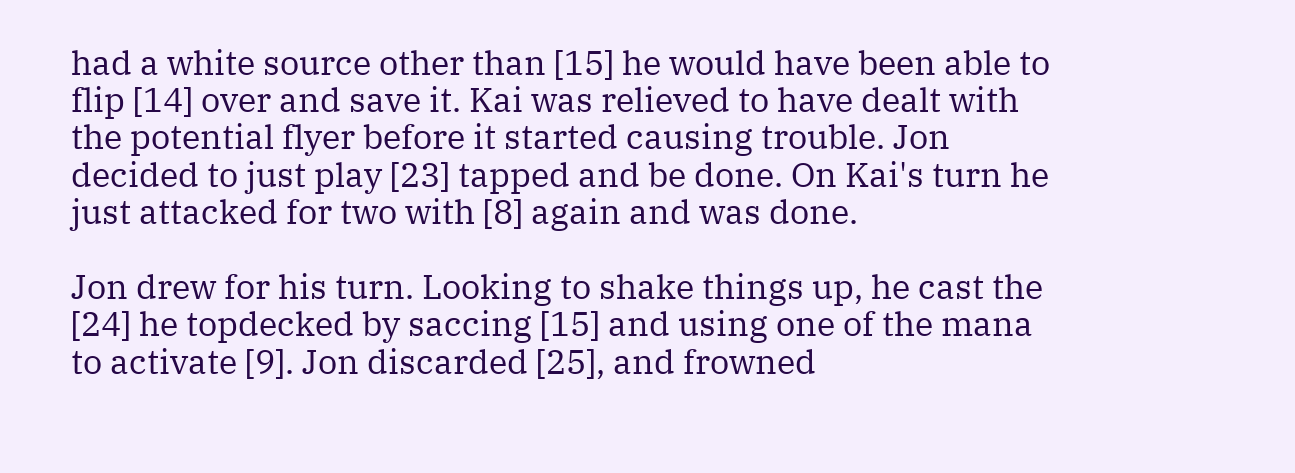had a white source other than [15] he would have been able to flip [14] over and save it. Kai was relieved to have dealt with the potential flyer before it started causing trouble. Jon decided to just play [23] tapped and be done. On Kai's turn he just attacked for two with [8] again and was done.

Jon drew for his turn. Looking to shake things up, he cast the [24] he topdecked by saccing [15] and using one of the mana to activate [9]. Jon discarded [25], and frowned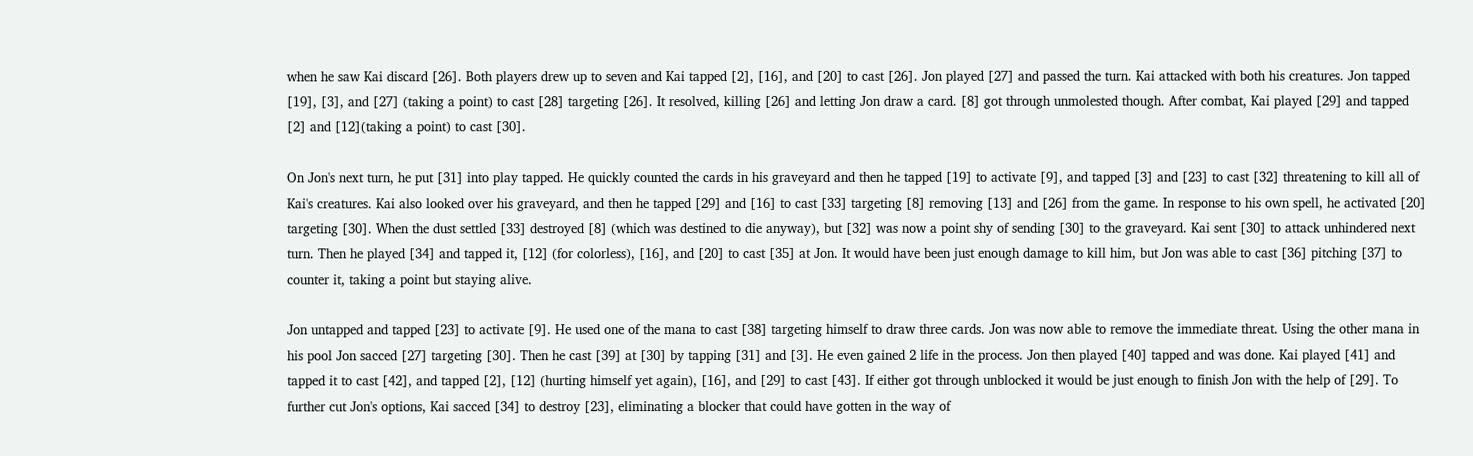when he saw Kai discard [26]. Both players drew up to seven and Kai tapped [2], [16], and [20] to cast [26]. Jon played [27] and passed the turn. Kai attacked with both his creatures. Jon tapped [19], [3], and [27] (taking a point) to cast [28] targeting [26]. It resolved, killing [26] and letting Jon draw a card. [8] got through unmolested though. After combat, Kai played [29] and tapped [2] and [12](taking a point) to cast [30].

On Jon's next turn, he put [31] into play tapped. He quickly counted the cards in his graveyard and then he tapped [19] to activate [9], and tapped [3] and [23] to cast [32] threatening to kill all of Kai's creatures. Kai also looked over his graveyard, and then he tapped [29] and [16] to cast [33] targeting [8] removing [13] and [26] from the game. In response to his own spell, he activated [20] targeting [30]. When the dust settled [33] destroyed [8] (which was destined to die anyway), but [32] was now a point shy of sending [30] to the graveyard. Kai sent [30] to attack unhindered next turn. Then he played [34] and tapped it, [12] (for colorless), [16], and [20] to cast [35] at Jon. It would have been just enough damage to kill him, but Jon was able to cast [36] pitching [37] to counter it, taking a point but staying alive.

Jon untapped and tapped [23] to activate [9]. He used one of the mana to cast [38] targeting himself to draw three cards. Jon was now able to remove the immediate threat. Using the other mana in his pool Jon sacced [27] targeting [30]. Then he cast [39] at [30] by tapping [31] and [3]. He even gained 2 life in the process. Jon then played [40] tapped and was done. Kai played [41] and tapped it to cast [42], and tapped [2], [12] (hurting himself yet again), [16], and [29] to cast [43]. If either got through unblocked it would be just enough to finish Jon with the help of [29]. To further cut Jon's options, Kai sacced [34] to destroy [23], eliminating a blocker that could have gotten in the way of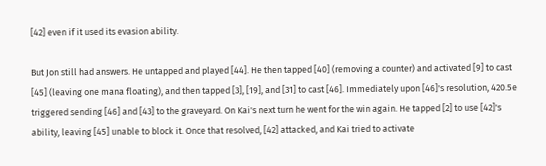[42] even if it used its evasion ability.

But Jon still had answers. He untapped and played [44]. He then tapped [40] (removing a counter) and activated [9] to cast [45] (leaving one mana floating), and then tapped [3], [19], and [31] to cast [46]. Immediately upon [46]'s resolution, 420.5e triggered sending [46] and [43] to the graveyard. On Kai's next turn he went for the win again. He tapped [2] to use [42]'s ability, leaving [45] unable to block it. Once that resolved, [42] attacked, and Kai tried to activate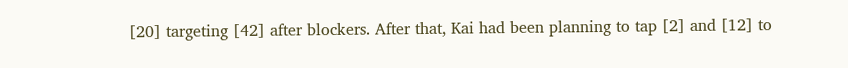[20] targeting [42] after blockers. After that, Kai had been planning to tap [2] and [12] to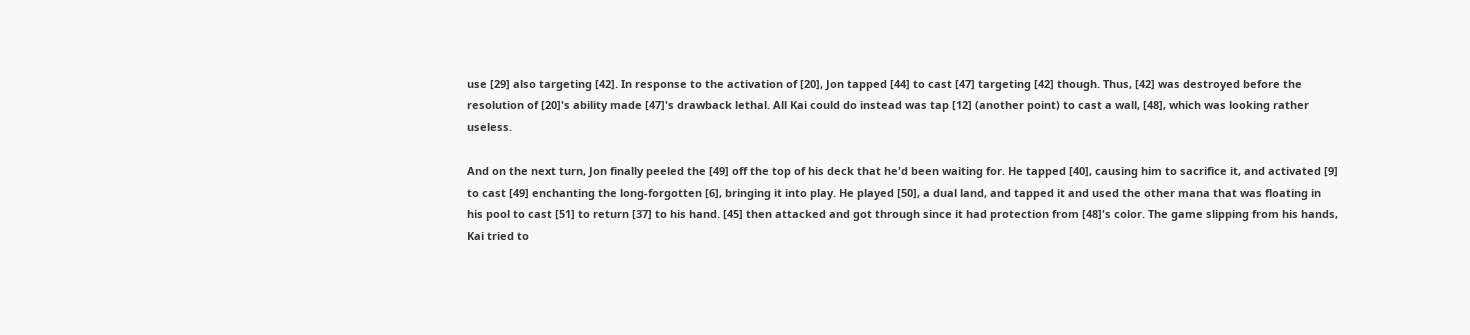use [29] also targeting [42]. In response to the activation of [20], Jon tapped [44] to cast [47] targeting [42] though. Thus, [42] was destroyed before the resolution of [20]'s ability made [47]'s drawback lethal. All Kai could do instead was tap [12] (another point) to cast a wall, [48], which was looking rather useless.

And on the next turn, Jon finally peeled the [49] off the top of his deck that he'd been waiting for. He tapped [40], causing him to sacrifice it, and activated [9] to cast [49] enchanting the long-forgotten [6], bringing it into play. He played [50], a dual land, and tapped it and used the other mana that was floating in his pool to cast [51] to return [37] to his hand. [45] then attacked and got through since it had protection from [48]'s color. The game slipping from his hands, Kai tried to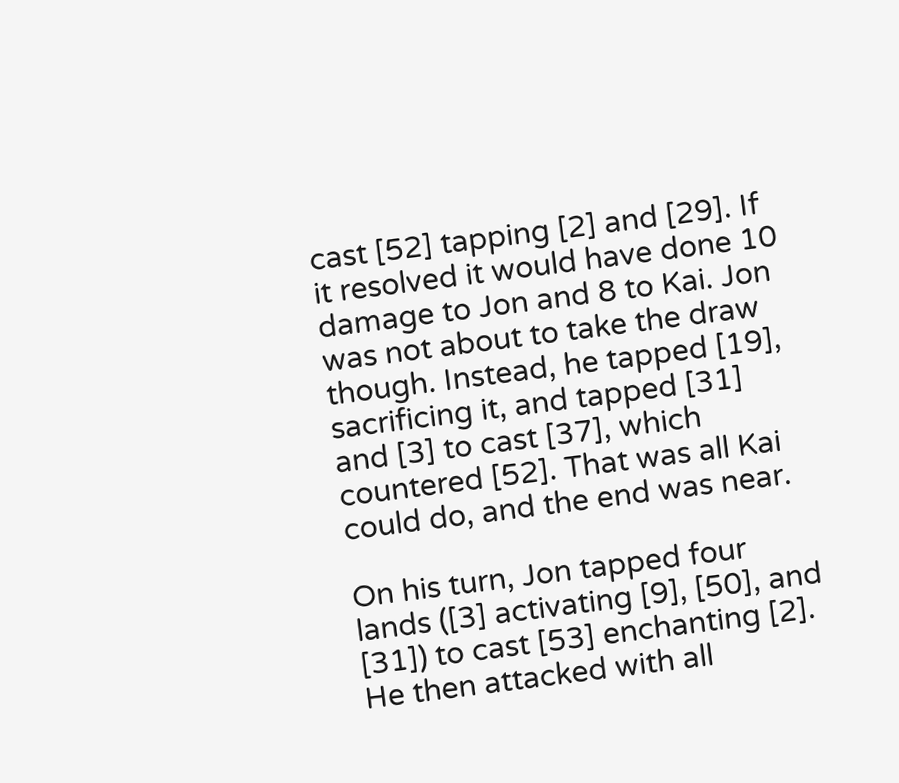cast [52] tapping [2] and [29]. If it resolved it would have done 10 damage to Jon and 8 to Kai. Jon was not about to take the draw though. Instead, he tapped [19], sacrificing it, and tapped [31] and [3] to cast [37], which countered [52]. That was all Kai could do, and the end was near.

On his turn, Jon tapped four lands ([3] activating [9], [50], and [31]) to cast [53] enchanting [2]. He then attacked with all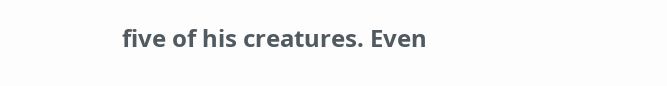five of his creatures. Even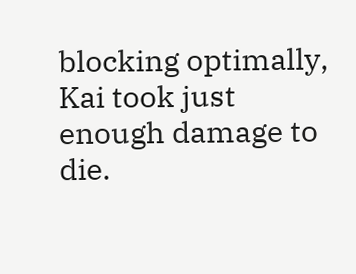blocking optimally, Kai took just enough damage to die.